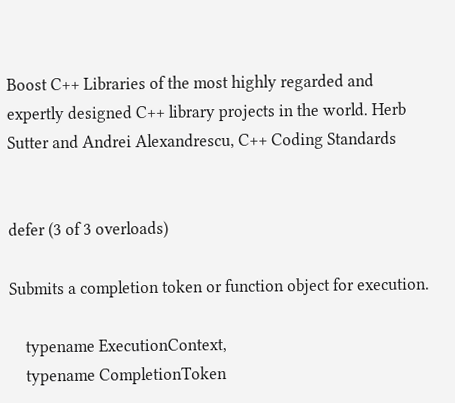Boost C++ Libraries of the most highly regarded and expertly designed C++ library projects in the world. Herb Sutter and Andrei Alexandrescu, C++ Coding Standards


defer (3 of 3 overloads)

Submits a completion token or function object for execution.

    typename ExecutionContext,
    typename CompletionToken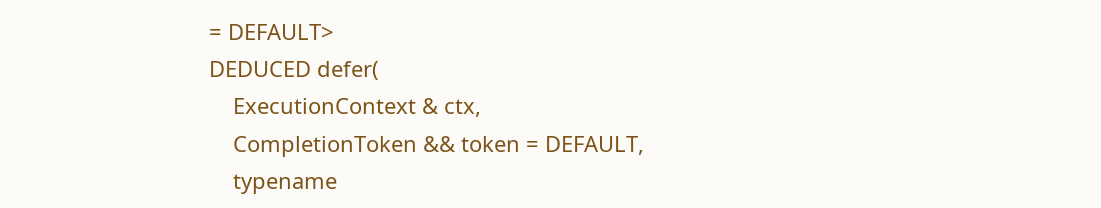= DEFAULT>
DEDUCED defer(
    ExecutionContext & ctx,
    CompletionToken && token = DEFAULT,
    typename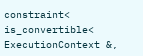constraint< is_convertible< ExecutionContext &,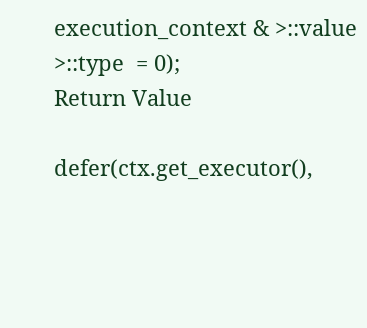execution_context & >::value >::type  = 0);
Return Value

defer(ctx.get_executor(),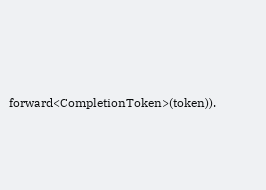forward<CompletionToken>(token)).